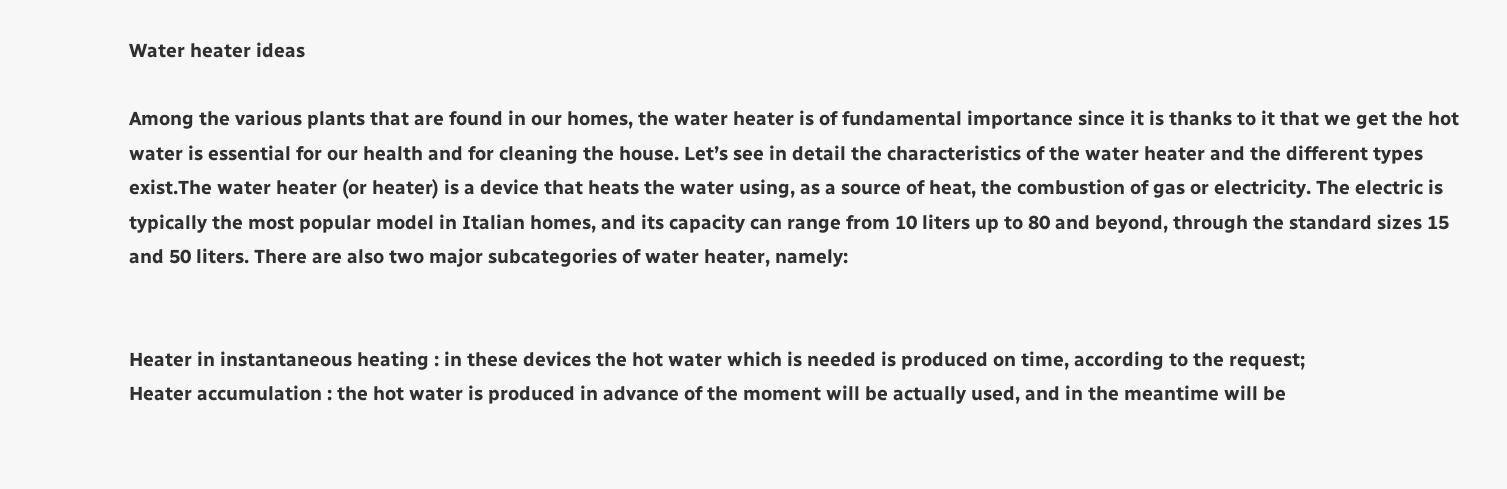Water heater ideas

Among the various plants that are found in our homes, the water heater is of fundamental importance since it is thanks to it that we get the hot water is essential for our health and for cleaning the house. Let’s see in detail the characteristics of the water heater and the different types exist.The water heater (or heater) is a device that heats the water using, as a source of heat, the combustion of gas or electricity. The electric is typically the most popular model in Italian homes, and its capacity can range from 10 liters up to 80 and beyond, through the standard sizes 15 and 50 liters. There are also two major subcategories of water heater, namely:


Heater in instantaneous heating : in these devices the hot water which is needed is produced on time, according to the request;
Heater accumulation : the hot water is produced in advance of the moment will be actually used, and in the meantime will be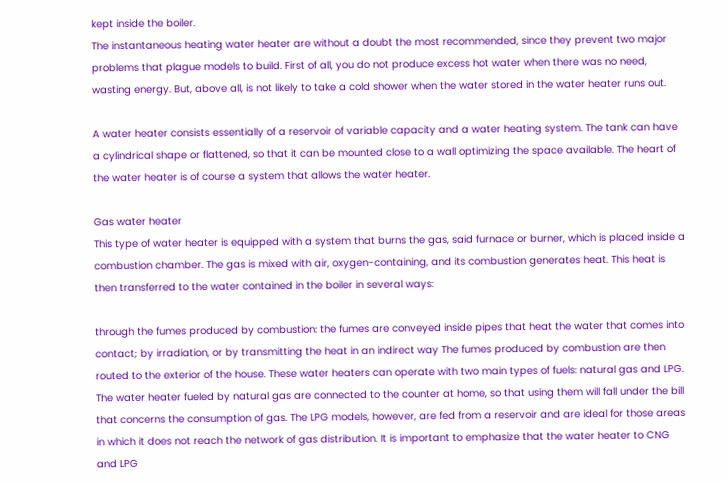kept inside the boiler.
The instantaneous heating water heater are without a doubt the most recommended, since they prevent two major problems that plague models to build. First of all, you do not produce excess hot water when there was no need, wasting energy. But, above all, is not likely to take a cold shower when the water stored in the water heater runs out.

A water heater consists essentially of a reservoir of variable capacity and a water heating system. The tank can have a cylindrical shape or flattened, so that it can be mounted close to a wall optimizing the space available. The heart of the water heater is of course a system that allows the water heater.

Gas water heater
This type of water heater is equipped with a system that burns the gas, said furnace or burner, which is placed inside a combustion chamber. The gas is mixed with air, oxygen-containing, and its combustion generates heat. This heat is then transferred to the water contained in the boiler in several ways:

through the fumes produced by combustion: the fumes are conveyed inside pipes that heat the water that comes into contact; by irradiation, or by transmitting the heat in an indirect way The fumes produced by combustion are then routed to the exterior of the house. These water heaters can operate with two main types of fuels: natural gas and LPG. The water heater fueled by natural gas are connected to the counter at home, so that using them will fall under the bill that concerns the consumption of gas. The LPG models, however, are fed from a reservoir and are ideal for those areas in which it does not reach the network of gas distribution. It is important to emphasize that the water heater to CNG and LPG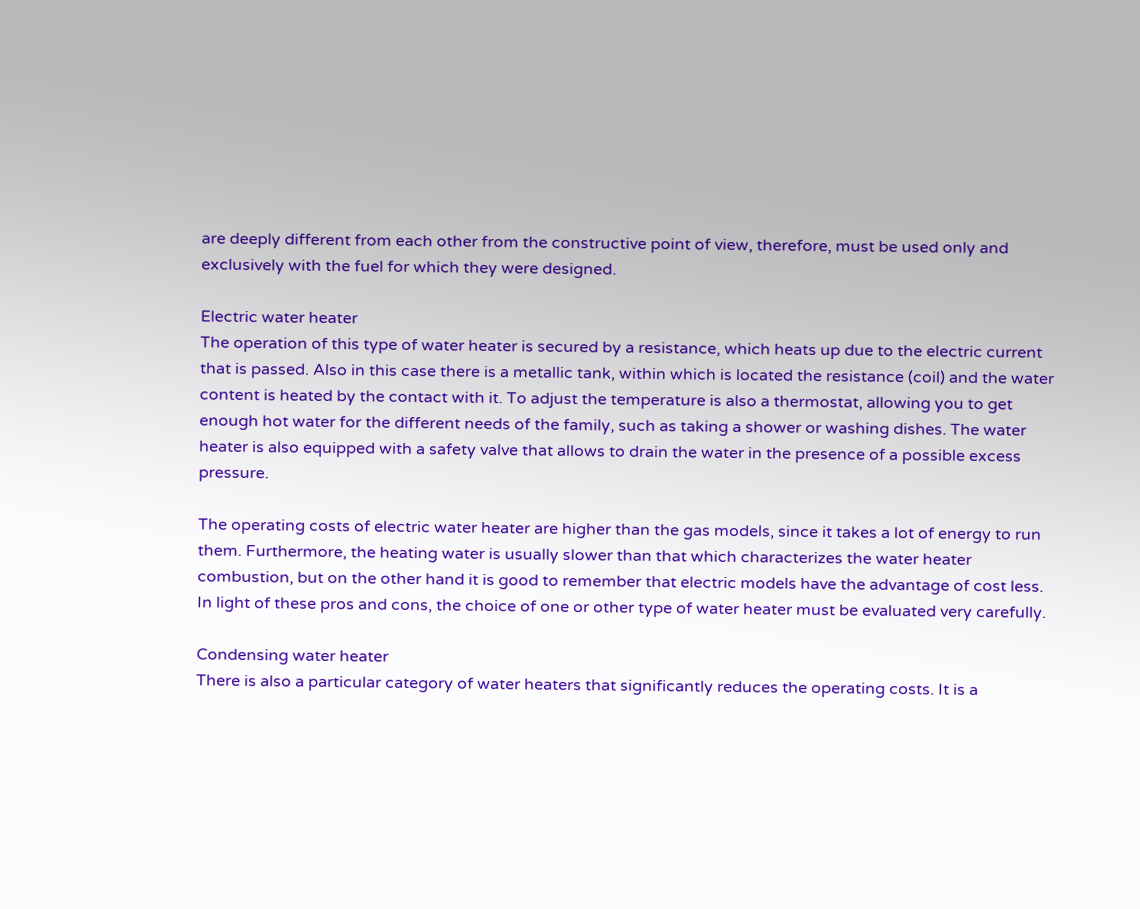are deeply different from each other from the constructive point of view, therefore, must be used only and exclusively with the fuel for which they were designed.

Electric water heater
The operation of this type of water heater is secured by a resistance, which heats up due to the electric current that is passed. Also in this case there is a metallic tank, within which is located the resistance (coil) and the water content is heated by the contact with it. To adjust the temperature is also a thermostat, allowing you to get enough hot water for the different needs of the family, such as taking a shower or washing dishes. The water heater is also equipped with a safety valve that allows to drain the water in the presence of a possible excess pressure.

The operating costs of electric water heater are higher than the gas models, since it takes a lot of energy to run them. Furthermore, the heating water is usually slower than that which characterizes the water heater combustion, but on the other hand it is good to remember that electric models have the advantage of cost less. In light of these pros and cons, the choice of one or other type of water heater must be evaluated very carefully.

Condensing water heater
There is also a particular category of water heaters that significantly reduces the operating costs. It is a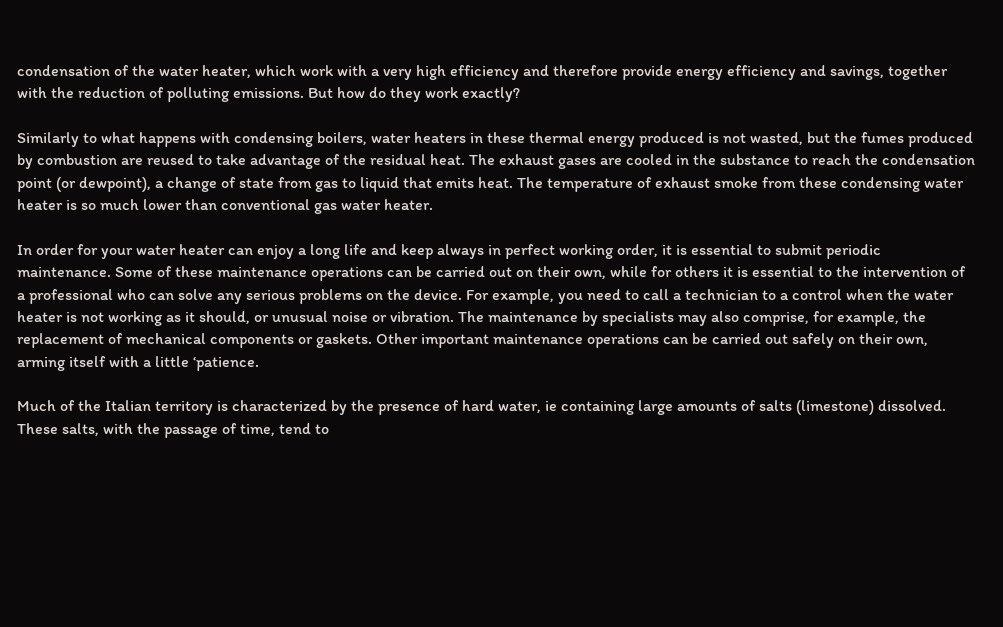condensation of the water heater, which work with a very high efficiency and therefore provide energy efficiency and savings, together with the reduction of polluting emissions. But how do they work exactly?

Similarly to what happens with condensing boilers, water heaters in these thermal energy produced is not wasted, but the fumes produced by combustion are reused to take advantage of the residual heat. The exhaust gases are cooled in the substance to reach the condensation point (or dewpoint), a change of state from gas to liquid that emits heat. The temperature of exhaust smoke from these condensing water heater is so much lower than conventional gas water heater.

In order for your water heater can enjoy a long life and keep always in perfect working order, it is essential to submit periodic maintenance. Some of these maintenance operations can be carried out on their own, while for others it is essential to the intervention of a professional who can solve any serious problems on the device. For example, you need to call a technician to a control when the water heater is not working as it should, or unusual noise or vibration. The maintenance by specialists may also comprise, for example, the replacement of mechanical components or gaskets. Other important maintenance operations can be carried out safely on their own, arming itself with a little ‘patience.

Much of the Italian territory is characterized by the presence of hard water, ie containing large amounts of salts (limestone) dissolved. These salts, with the passage of time, tend to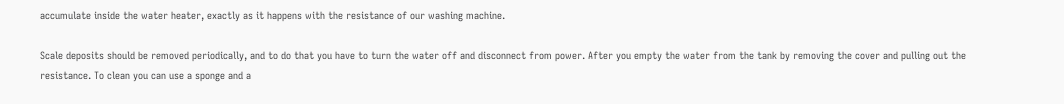accumulate inside the water heater, exactly as it happens with the resistance of our washing machine.

Scale deposits should be removed periodically, and to do that you have to turn the water off and disconnect from power. After you empty the water from the tank by removing the cover and pulling out the resistance. To clean you can use a sponge and a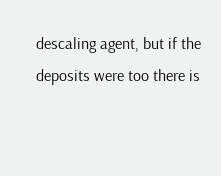descaling agent, but if the deposits were too there is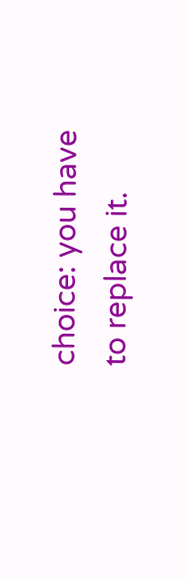choice: you have to replace it.